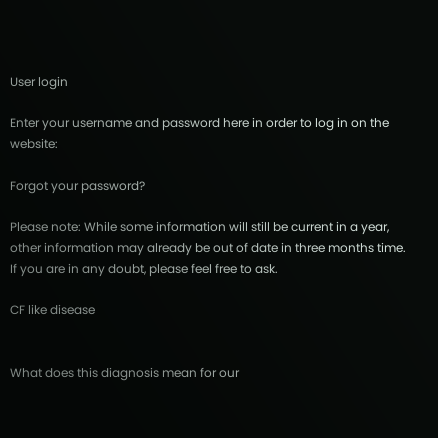User login

Enter your username and password here in order to log in on the website:

Forgot your password?

Please note: While some information will still be current in a year, other information may already be out of date in three months time. If you are in any doubt, please feel free to ask.

CF like disease


What does this diagnosis mean for our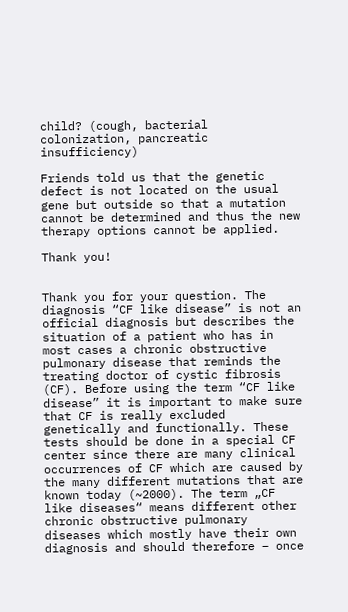child? (cough, bacterial colonization, pancreatic insufficiency)

Friends told us that the genetic defect is not located on the usual gene but outside so that a mutation cannot be determined and thus the new therapy options cannot be applied.

Thank you!


Thank you for your question. The diagnosis “CF like disease” is not an official diagnosis but describes the situation of a patient who has in most cases a chronic obstructive pulmonary disease that reminds the treating doctor of cystic fibrosis (CF). Before using the term “CF like disease” it is important to make sure that CF is really excluded genetically and functionally. These tests should be done in a special CF center since there are many clinical occurrences of CF which are caused by the many different mutations that are known today (~2000). The term „CF like diseases“ means different other chronic obstructive pulmonary diseases which mostly have their own diagnosis and should therefore – once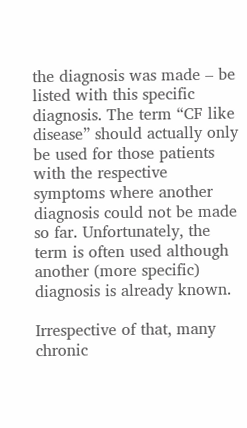the diagnosis was made – be listed with this specific diagnosis. The term “CF like disease” should actually only be used for those patients with the respective symptoms where another diagnosis could not be made so far. Unfortunately, the term is often used although another (more specific) diagnosis is already known.

Irrespective of that, many chronic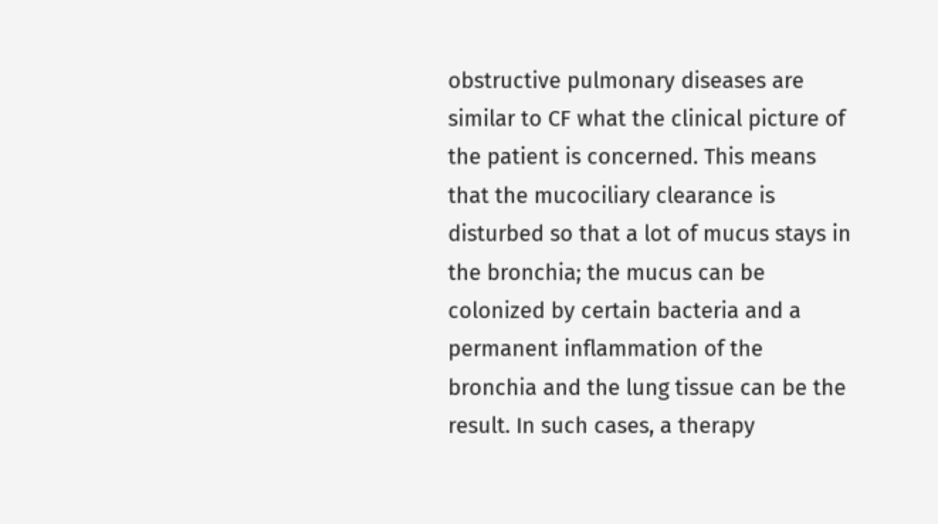obstructive pulmonary diseases are similar to CF what the clinical picture of the patient is concerned. This means that the mucociliary clearance is disturbed so that a lot of mucus stays in the bronchia; the mucus can be colonized by certain bacteria and a permanent inflammation of the bronchia and the lung tissue can be the result. In such cases, a therapy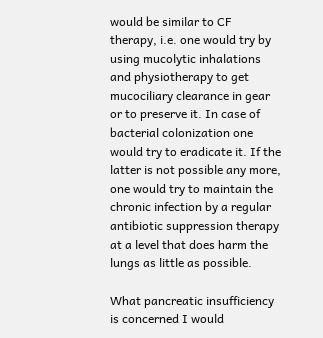would be similar to CF therapy, i.e. one would try by using mucolytic inhalations and physiotherapy to get mucociliary clearance in gear or to preserve it. In case of bacterial colonization one would try to eradicate it. If the latter is not possible any more, one would try to maintain the chronic infection by a regular antibiotic suppression therapy at a level that does harm the lungs as little as possible.

What pancreatic insufficiency is concerned I would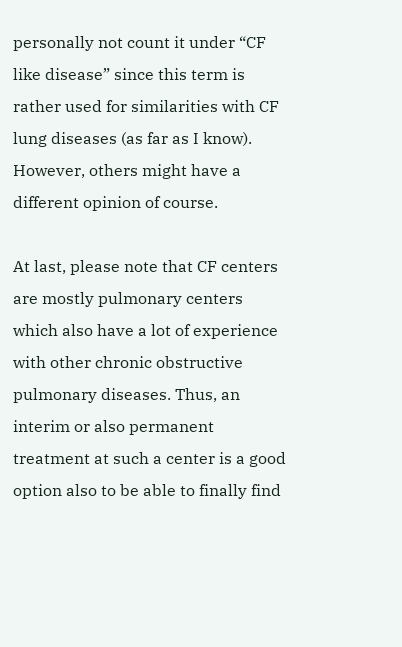personally not count it under “CF like disease” since this term is rather used for similarities with CF lung diseases (as far as I know). However, others might have a different opinion of course.

At last, please note that CF centers are mostly pulmonary centers which also have a lot of experience with other chronic obstructive pulmonary diseases. Thus, an interim or also permanent treatment at such a center is a good option also to be able to finally find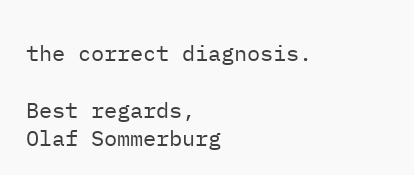the correct diagnosis.

Best regards,
Olaf Sommerburg